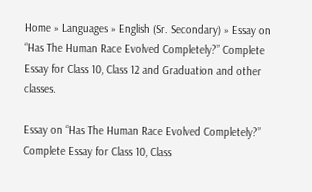Home » Languages » English (Sr. Secondary) » Essay on “Has The Human Race Evolved Completely?” Complete Essay for Class 10, Class 12 and Graduation and other classes.

Essay on “Has The Human Race Evolved Completely?” Complete Essay for Class 10, Class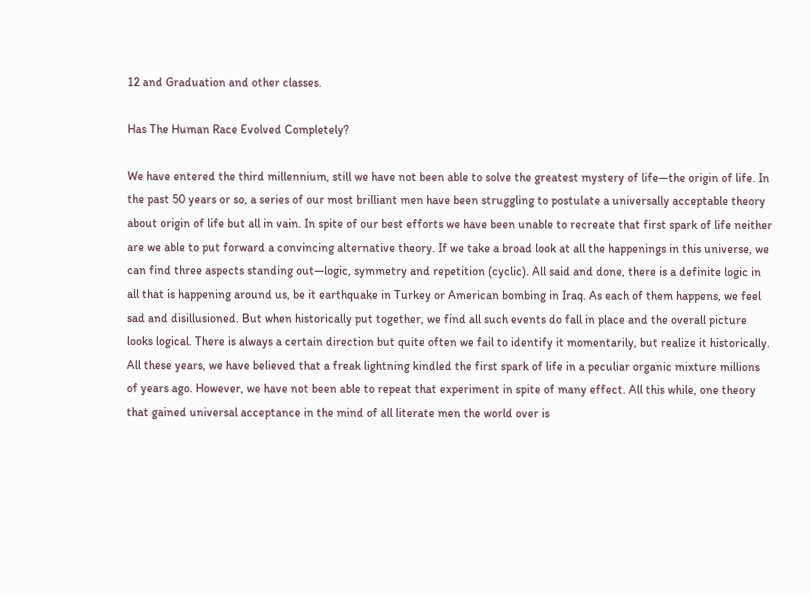12 and Graduation and other classes.

Has The Human Race Evolved Completely?

We have entered the third millennium, still we have not been able to solve the greatest mystery of life—the origin of life. In the past 50 years or so, a series of our most brilliant men have been struggling to postulate a universally acceptable theory about origin of life but all in vain. In spite of our best efforts we have been unable to recreate that first spark of life neither are we able to put forward a convincing alternative theory. If we take a broad look at all the happenings in this universe, we can find three aspects standing out—logic, symmetry and repetition (cyclic). All said and done, there is a definite logic in all that is happening around us, be it earthquake in Turkey or American bombing in Iraq. As each of them happens, we feel sad and disillusioned. But when historically put together, we find all such events do fall in place and the overall picture looks logical. There is always a certain direction but quite often we fail to identify it momentarily, but realize it historically. All these years, we have believed that a freak lightning kindled the first spark of life in a peculiar organic mixture millions of years ago. However, we have not been able to repeat that experiment in spite of many effect. All this while, one theory that gained universal acceptance in the mind of all literate men the world over is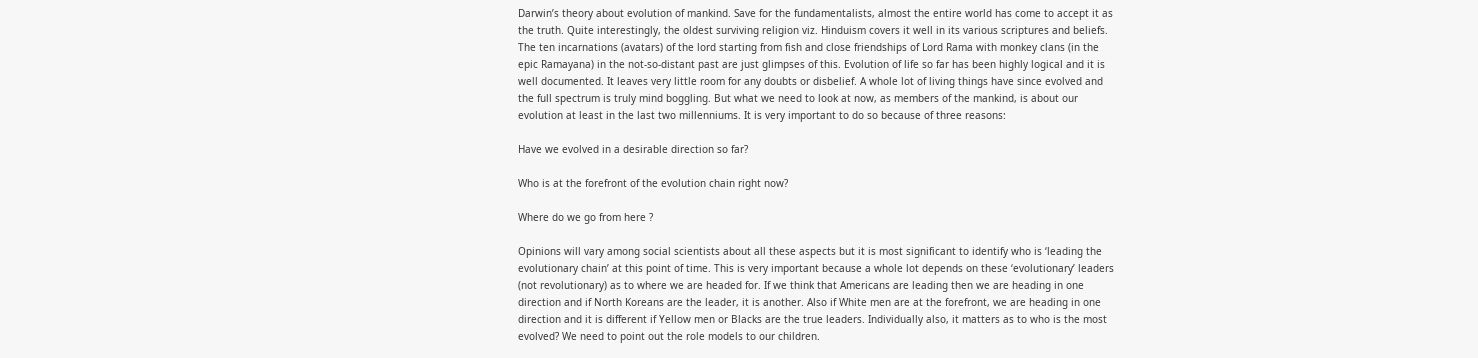Darwin’s theory about evolution of mankind. Save for the fundamentalists, almost the entire world has come to accept it as the truth. Quite interestingly, the oldest surviving religion viz. Hinduism covers it well in its various scriptures and beliefs. The ten incarnations (avatars) of the lord starting from fish and close friendships of Lord Rama with monkey clans (in the epic Ramayana) in the not-so-distant past are just glimpses of this. Evolution of life so far has been highly logical and it is well documented. It leaves very little room for any doubts or disbelief. A whole lot of living things have since evolved and the full spectrum is truly mind boggling. But what we need to look at now, as members of the mankind, is about our evolution at least in the last two millenniums. It is very important to do so because of three reasons:

Have we evolved in a desirable direction so far?

Who is at the forefront of the evolution chain right now?

Where do we go from here ?

Opinions will vary among social scientists about all these aspects but it is most significant to identify who is ‘leading the evolutionary chain’ at this point of time. This is very important because a whole lot depends on these ‘evolutionary’ leaders (not revolutionary) as to where we are headed for. If we think that Americans are leading then we are heading in one direction and if North Koreans are the leader, it is another. Also if White men are at the forefront, we are heading in one direction and it is different if Yellow men or Blacks are the true leaders. Individually also, it matters as to who is the most evolved? We need to point out the role models to our children.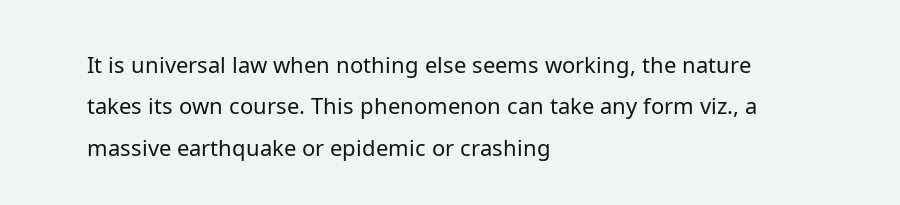It is universal law when nothing else seems working, the nature takes its own course. This phenomenon can take any form viz., a massive earthquake or epidemic or crashing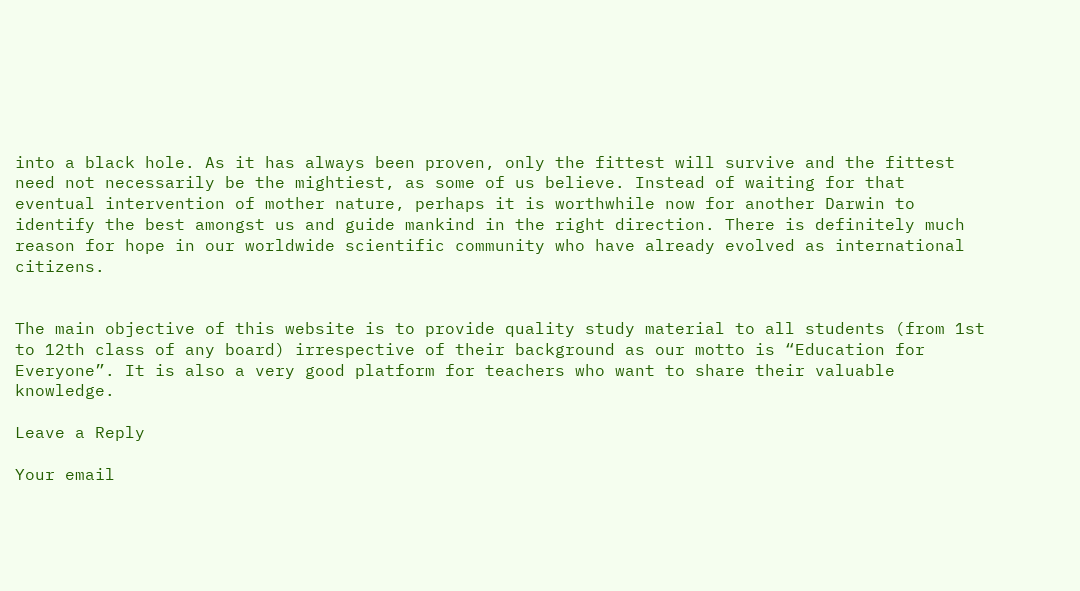into a black hole. As it has always been proven, only the fittest will survive and the fittest need not necessarily be the mightiest, as some of us believe. Instead of waiting for that eventual intervention of mother nature, perhaps it is worthwhile now for another Darwin to identify the best amongst us and guide mankind in the right direction. There is definitely much reason for hope in our worldwide scientific community who have already evolved as international citizens.


The main objective of this website is to provide quality study material to all students (from 1st to 12th class of any board) irrespective of their background as our motto is “Education for Everyone”. It is also a very good platform for teachers who want to share their valuable knowledge.

Leave a Reply

Your email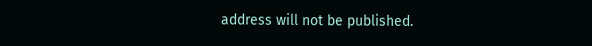address will not be published.